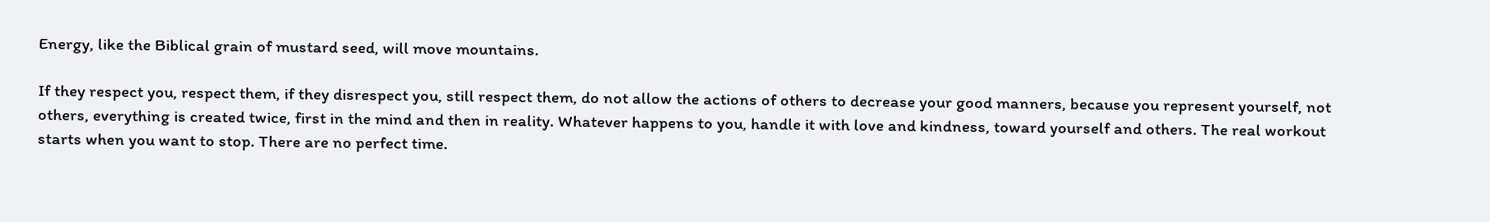Energy, like the Biblical grain of mustard seed, will move mountains.

If they respect you, respect them, if they disrespect you, still respect them, do not allow the actions of others to decrease your good manners, because you represent yourself, not others, everything is created twice, first in the mind and then in reality. Whatever happens to you, handle it with love and kindness, toward yourself and others. The real workout starts when you want to stop. There are no perfect time.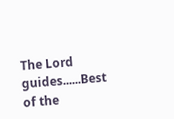The Lord guides......Best of the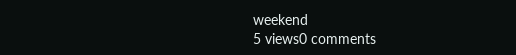weekend
5 views0 comments